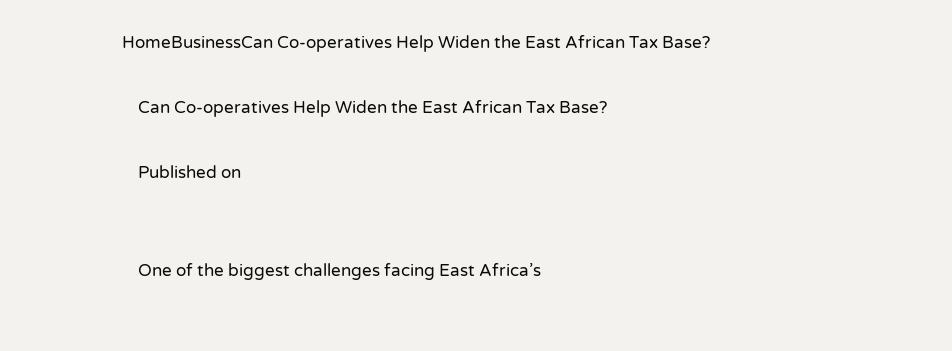HomeBusinessCan Co-operatives Help Widen the East African Tax Base?

    Can Co-operatives Help Widen the East African Tax Base?

    Published on


    One of the biggest challenges facing East Africa’s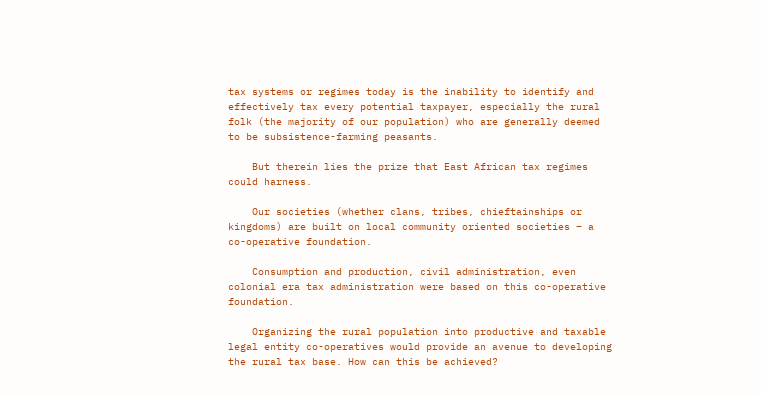tax systems or regimes today is the inability to identify and effectively tax every potential taxpayer, especially the rural folk (the majority of our population) who are generally deemed to be subsistence-farming peasants.

    But therein lies the prize that East African tax regimes could harness.

    Our societies (whether clans, tribes, chieftainships or kingdoms) are built on local community oriented societies – a co-operative foundation.

    Consumption and production, civil administration, even colonial era tax administration were based on this co-operative foundation.

    Organizing the rural population into productive and taxable legal entity co-operatives would provide an avenue to developing the rural tax base. How can this be achieved?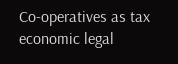Co-operatives as tax economic legal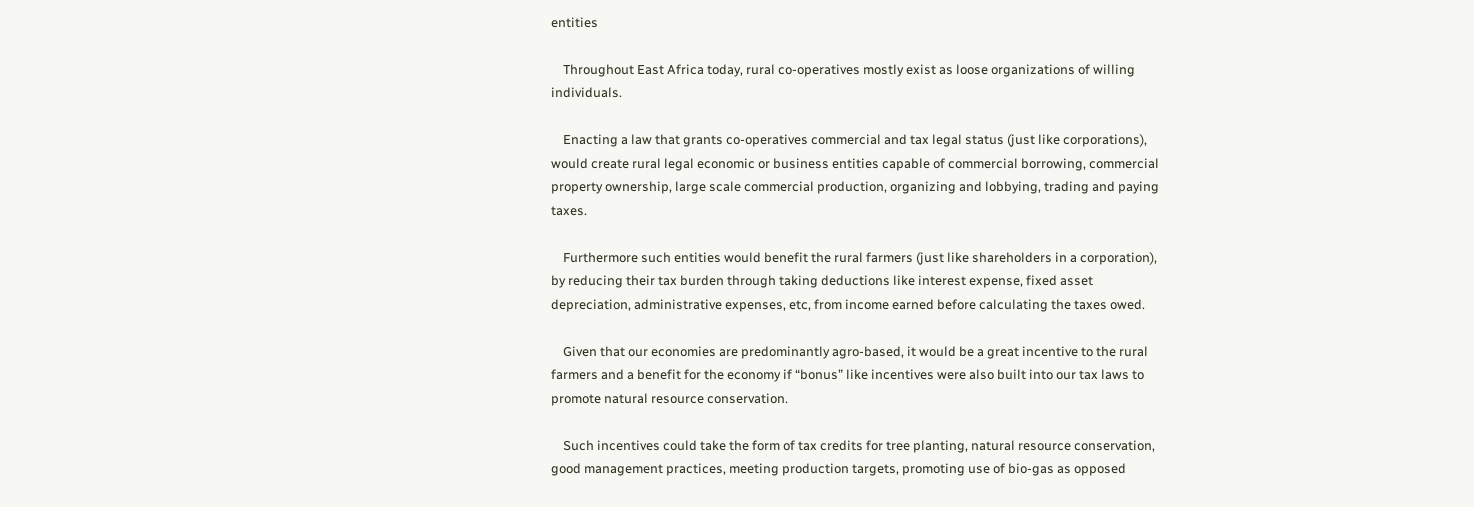entities

    Throughout East Africa today, rural co-operatives mostly exist as loose organizations of willing individuals.

    Enacting a law that grants co-operatives commercial and tax legal status (just like corporations), would create rural legal economic or business entities capable of commercial borrowing, commercial property ownership, large scale commercial production, organizing and lobbying, trading and paying taxes.

    Furthermore such entities would benefit the rural farmers (just like shareholders in a corporation), by reducing their tax burden through taking deductions like interest expense, fixed asset depreciation, administrative expenses, etc, from income earned before calculating the taxes owed.

    Given that our economies are predominantly agro-based, it would be a great incentive to the rural farmers and a benefit for the economy if “bonus” like incentives were also built into our tax laws to promote natural resource conservation.

    Such incentives could take the form of tax credits for tree planting, natural resource conservation, good management practices, meeting production targets, promoting use of bio-gas as opposed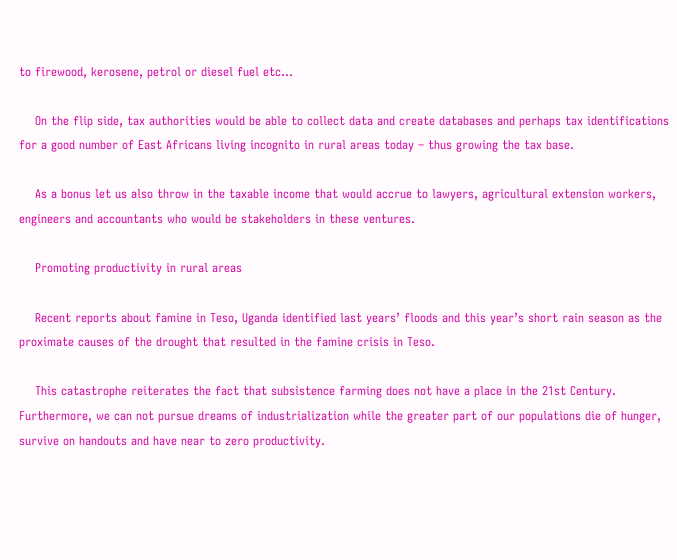to firewood, kerosene, petrol or diesel fuel etc…

    On the flip side, tax authorities would be able to collect data and create databases and perhaps tax identifications for a good number of East Africans living incognito in rural areas today – thus growing the tax base.

    As a bonus let us also throw in the taxable income that would accrue to lawyers, agricultural extension workers, engineers and accountants who would be stakeholders in these ventures.

    Promoting productivity in rural areas

    Recent reports about famine in Teso, Uganda identified last years’ floods and this year’s short rain season as the proximate causes of the drought that resulted in the famine crisis in Teso.

    This catastrophe reiterates the fact that subsistence farming does not have a place in the 21st Century. Furthermore, we can not pursue dreams of industrialization while the greater part of our populations die of hunger, survive on handouts and have near to zero productivity.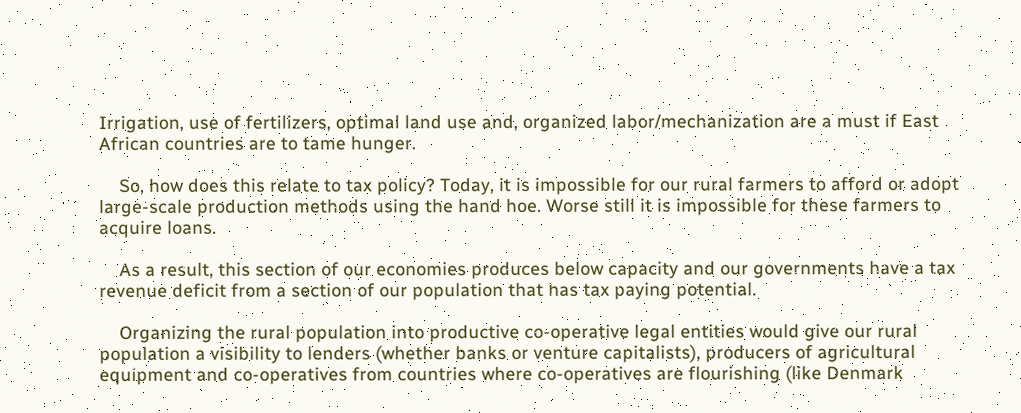Irrigation, use of fertilizers, optimal land use and, organized labor/mechanization are a must if East African countries are to tame hunger.

    So, how does this relate to tax policy? Today, it is impossible for our rural farmers to afford or adopt large-scale production methods using the hand hoe. Worse still it is impossible for these farmers to acquire loans.

    As a result, this section of our economies produces below capacity and our governments have a tax revenue deficit from a section of our population that has tax paying potential.

    Organizing the rural population into productive co-operative legal entities would give our rural population a visibility to lenders (whether banks or venture capitalists), producers of agricultural equipment and co-operatives from countries where co-operatives are flourishing (like Denmark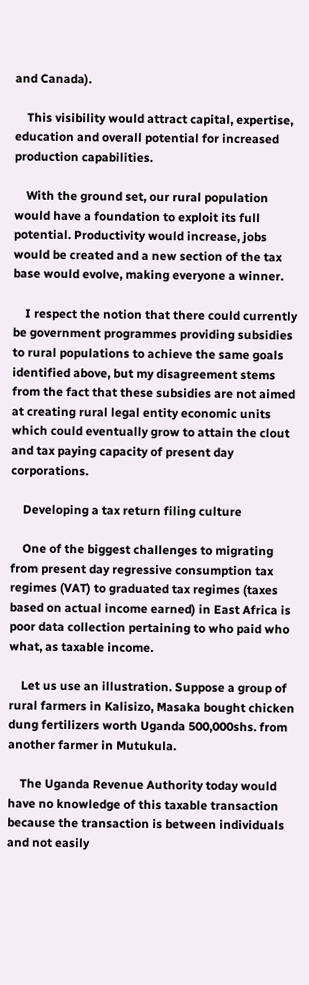and Canada).

    This visibility would attract capital, expertise, education and overall potential for increased production capabilities.

    With the ground set, our rural population would have a foundation to exploit its full potential. Productivity would increase, jobs would be created and a new section of the tax base would evolve, making everyone a winner.

    I respect the notion that there could currently be government programmes providing subsidies to rural populations to achieve the same goals identified above, but my disagreement stems from the fact that these subsidies are not aimed at creating rural legal entity economic units which could eventually grow to attain the clout and tax paying capacity of present day corporations.

    Developing a tax return filing culture

    One of the biggest challenges to migrating from present day regressive consumption tax regimes (VAT) to graduated tax regimes (taxes based on actual income earned) in East Africa is poor data collection pertaining to who paid who what, as taxable income.

    Let us use an illustration. Suppose a group of rural farmers in Kalisizo, Masaka bought chicken dung fertilizers worth Uganda 500,000shs. from another farmer in Mutukula.

    The Uganda Revenue Authority today would have no knowledge of this taxable transaction because the transaction is between individuals and not easily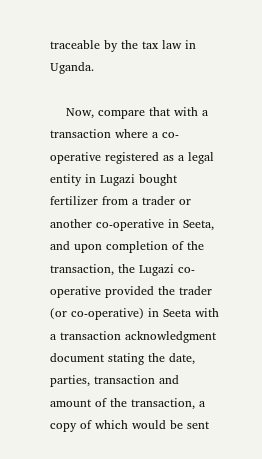traceable by the tax law in Uganda.

    Now, compare that with a transaction where a co-operative registered as a legal entity in Lugazi bought fertilizer from a trader or another co-operative in Seeta, and upon completion of the transaction, the Lugazi co-operative provided the trader (or co-operative) in Seeta with a transaction acknowledgment document stating the date, parties, transaction and amount of the transaction, a copy of which would be sent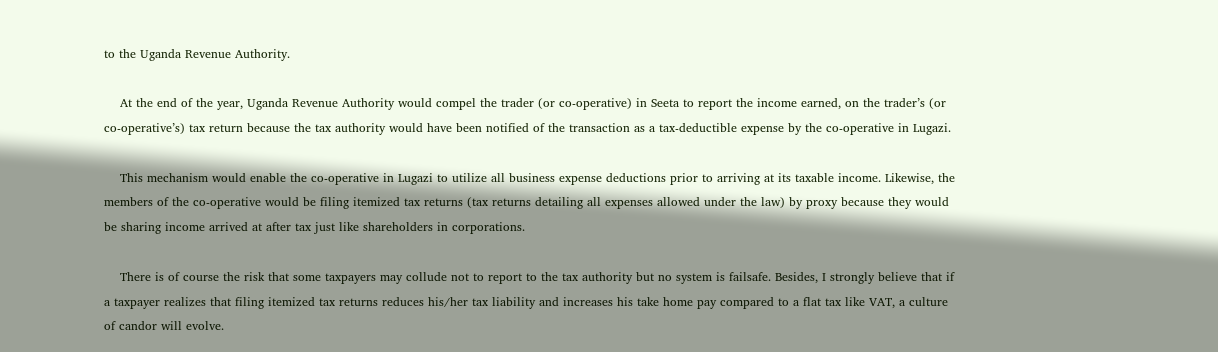to the Uganda Revenue Authority.

    At the end of the year, Uganda Revenue Authority would compel the trader (or co-operative) in Seeta to report the income earned, on the trader’s (or co-operative’s) tax return because the tax authority would have been notified of the transaction as a tax-deductible expense by the co-operative in Lugazi.

    This mechanism would enable the co-operative in Lugazi to utilize all business expense deductions prior to arriving at its taxable income. Likewise, the members of the co-operative would be filing itemized tax returns (tax returns detailing all expenses allowed under the law) by proxy because they would be sharing income arrived at after tax just like shareholders in corporations.

    There is of course the risk that some taxpayers may collude not to report to the tax authority but no system is failsafe. Besides, I strongly believe that if a taxpayer realizes that filing itemized tax returns reduces his/her tax liability and increases his take home pay compared to a flat tax like VAT, a culture of candor will evolve.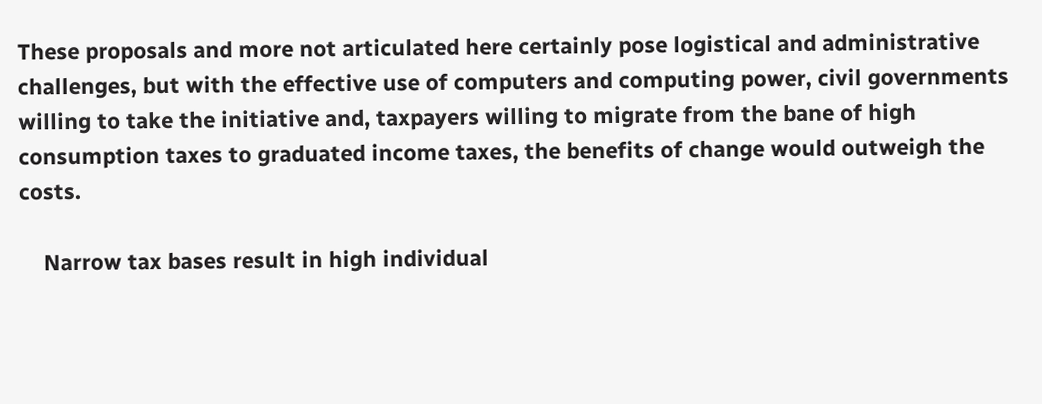These proposals and more not articulated here certainly pose logistical and administrative challenges, but with the effective use of computers and computing power, civil governments willing to take the initiative and, taxpayers willing to migrate from the bane of high consumption taxes to graduated income taxes, the benefits of change would outweigh the costs.

    Narrow tax bases result in high individual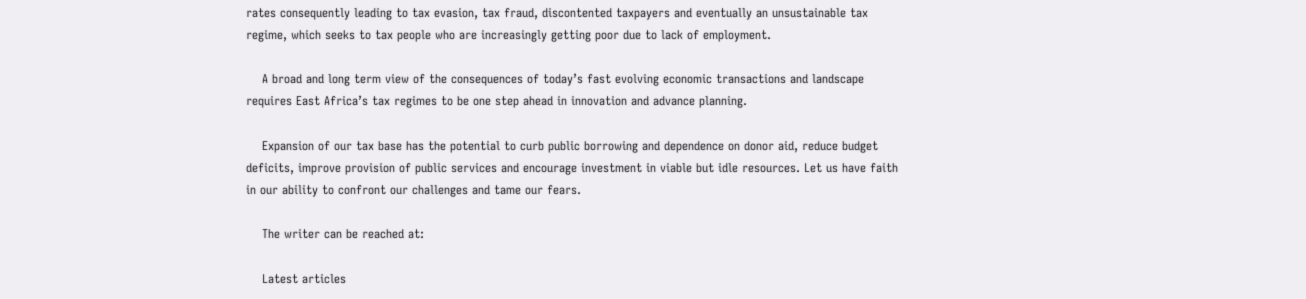rates consequently leading to tax evasion, tax fraud, discontented taxpayers and eventually an unsustainable tax regime, which seeks to tax people who are increasingly getting poor due to lack of employment.

    A broad and long term view of the consequences of today’s fast evolving economic transactions and landscape requires East Africa’s tax regimes to be one step ahead in innovation and advance planning.

    Expansion of our tax base has the potential to curb public borrowing and dependence on donor aid, reduce budget deficits, improve provision of public services and encourage investment in viable but idle resources. Let us have faith in our ability to confront our challenges and tame our fears.

    The writer can be reached at:

    Latest articles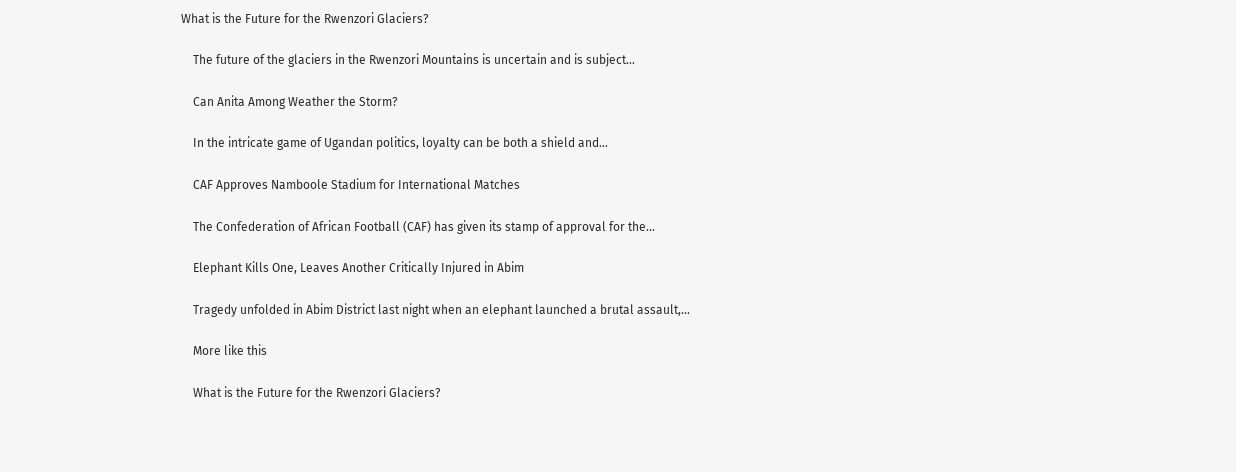What is the Future for the Rwenzori Glaciers?

    The future of the glaciers in the Rwenzori Mountains is uncertain and is subject...

    Can Anita Among Weather the Storm?

    In the intricate game of Ugandan politics, loyalty can be both a shield and...

    CAF Approves Namboole Stadium for International Matches

    The Confederation of African Football (CAF) has given its stamp of approval for the...

    Elephant Kills One, Leaves Another Critically Injured in Abim

    Tragedy unfolded in Abim District last night when an elephant launched a brutal assault,...

    More like this

    What is the Future for the Rwenzori Glaciers?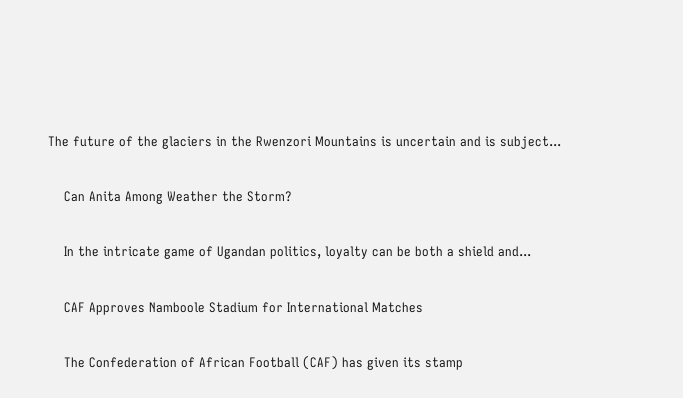The future of the glaciers in the Rwenzori Mountains is uncertain and is subject...

    Can Anita Among Weather the Storm?

    In the intricate game of Ugandan politics, loyalty can be both a shield and...

    CAF Approves Namboole Stadium for International Matches

    The Confederation of African Football (CAF) has given its stamp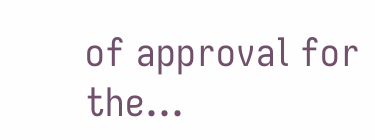of approval for the...